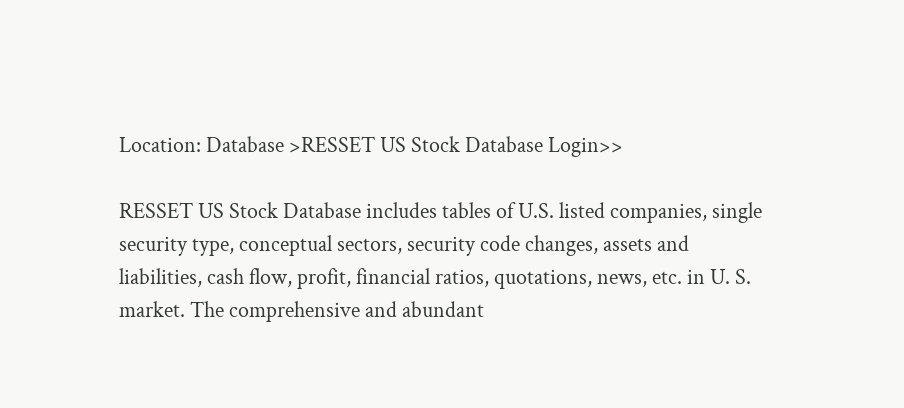Location: Database >RESSET US Stock Database Login>>

RESSET US Stock Database includes tables of U.S. listed companies, single security type, conceptual sectors, security code changes, assets and liabilities, cash flow, profit, financial ratios, quotations, news, etc. in U. S. market. The comprehensive and abundant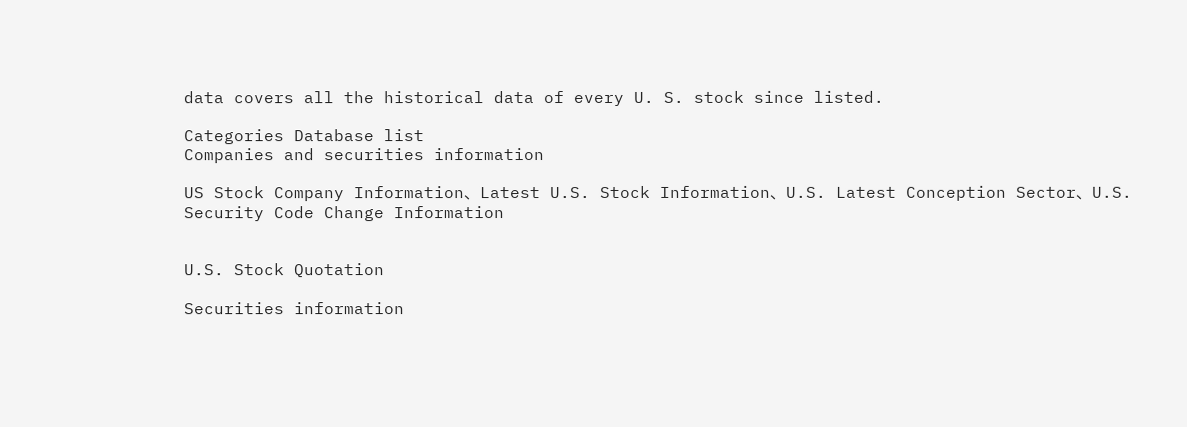data covers all the historical data of every U. S. stock since listed.

Categories Database list
Companies and securities information

US Stock Company Information、Latest U.S. Stock Information、U.S. Latest Conception Sector、U.S. Security Code Change Information


U.S. Stock Quotation

Securities information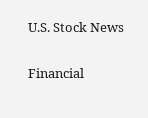U.S. Stock News

Financial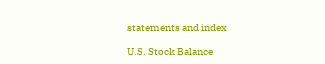statements and index

U.S. Stock Balance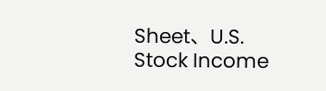Sheet、U.S. Stock Income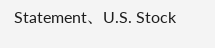Statement、U.S. Stock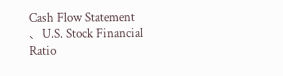Cash Flow Statement 、U.S. Stock Financial Ratio